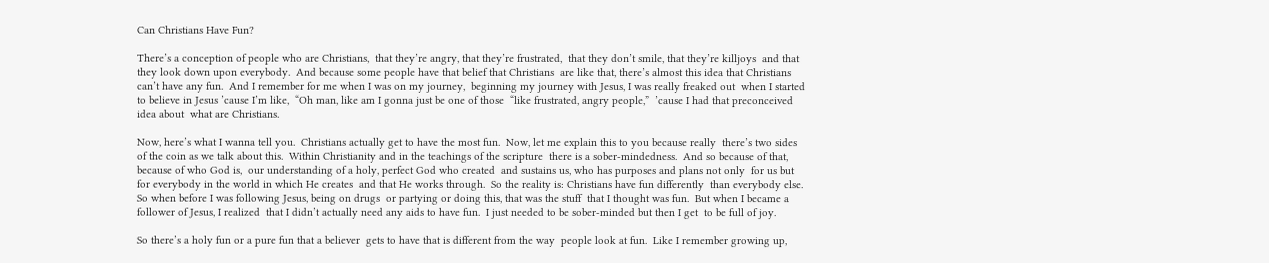Can Christians Have Fun?

There’s a conception of people who are Christians,  that they’re angry, that they’re frustrated,  that they don’t smile, that they’re killjoys  and that they look down upon everybody.  And because some people have that belief that Christians  are like that, there’s almost this idea that Christians  can’t have any fun.  And I remember for me when I was on my journey,  beginning my journey with Jesus, I was really freaked out  when I started to believe in Jesus ’cause I’m like,  “Oh man, like am I gonna just be one of those  “like frustrated, angry people,”  ’cause I had that preconceived idea about  what are Christians.

Now, here’s what I wanna tell you.  Christians actually get to have the most fun.  Now, let me explain this to you because really  there’s two sides of the coin as we talk about this.  Within Christianity and in the teachings of the scripture  there is a sober-mindedness.  And so because of that, because of who God is,  our understanding of a holy, perfect God who created  and sustains us, who has purposes and plans not only  for us but for everybody in the world in which He creates  and that He works through.  So the reality is: Christians have fun differently  than everybody else.  So when before I was following Jesus, being on drugs  or partying or doing this, that was the stuff  that I thought was fun.  But when I became a follower of Jesus, I realized  that I didn’t actually need any aids to have fun.  I just needed to be sober-minded but then I get  to be full of joy.

So there’s a holy fun or a pure fun that a believer  gets to have that is different from the way  people look at fun.  Like I remember growing up,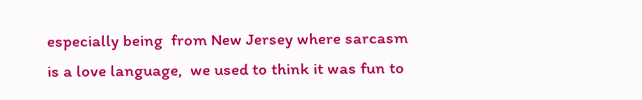especially being  from New Jersey where sarcasm is a love language,  we used to think it was fun to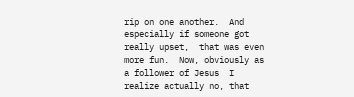rip on one another.  And especially if someone got really upset,  that was even more fun.  Now, obviously as a follower of Jesus  I realize actually no, that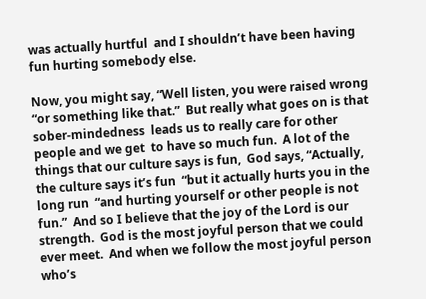was actually hurtful  and I shouldn’t have been having fun hurting somebody else.

Now, you might say, “Well listen, you were raised wrong  “or something like that.”  But really what goes on is that sober-mindedness  leads us to really care for other people and we get  to have so much fun.  A lot of the things that our culture says is fun,  God says, “Actually, the culture says it’s fun  “but it actually hurts you in the long run  “and hurting yourself or other people is not fun.”  And so I believe that the joy of the Lord is our strength.  God is the most joyful person that we could ever meet.  And when we follow the most joyful person who’s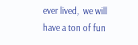ever lived,  we will have a ton of fun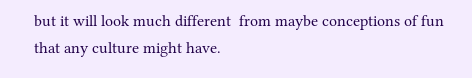but it will look much different  from maybe conceptions of fun that any culture might have.